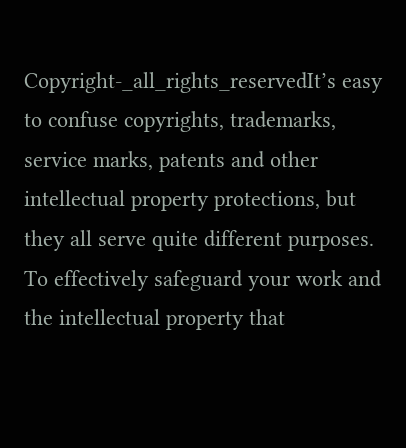Copyright-_all_rights_reservedIt’s easy to confuse copyrights, trademarks, service marks, patents and other intellectual property protections, but they all serve quite different purposes. To effectively safeguard your work and the intellectual property that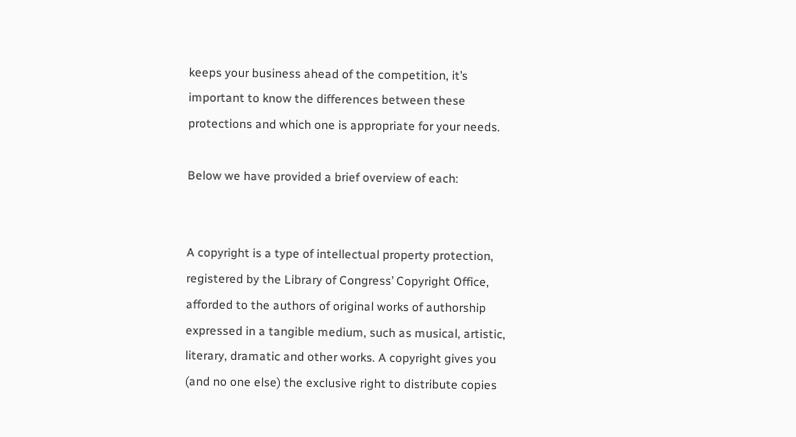keeps your business ahead of the competition, it’s important to know the differences between these protections and which one is appropriate for your needs.

Below we have provided a brief overview of each:


A copyright is a type of intellectual property protection, registered by the Library of Congress’ Copyright Office, afforded to the authors of original works of authorship expressed in a tangible medium, such as musical, artistic, literary, dramatic and other works. A copyright gives you (and no one else) the exclusive right to distribute copies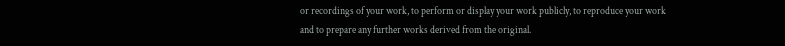or recordings of your work, to perform or display your work publicly, to reproduce your work and to prepare any further works derived from the original.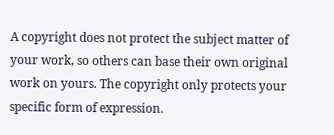A copyright does not protect the subject matter of your work, so others can base their own original work on yours. The copyright only protects your specific form of expression.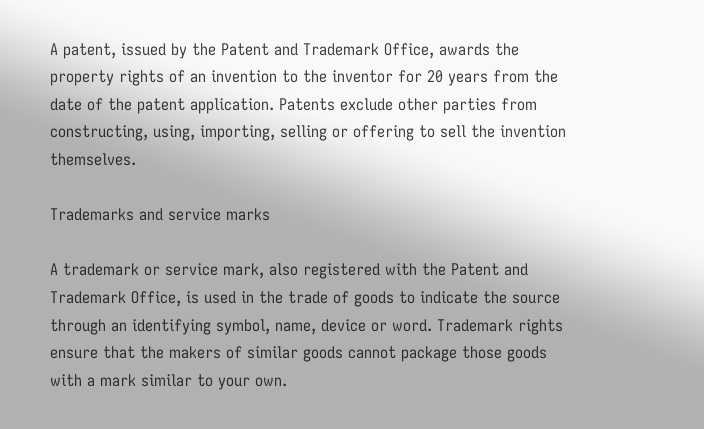A patent, issued by the Patent and Trademark Office, awards the property rights of an invention to the inventor for 20 years from the date of the patent application. Patents exclude other parties from constructing, using, importing, selling or offering to sell the invention themselves.

Trademarks and service marks

A trademark or service mark, also registered with the Patent and Trademark Office, is used in the trade of goods to indicate the source through an identifying symbol, name, device or word. Trademark rights ensure that the makers of similar goods cannot package those goods with a mark similar to your own.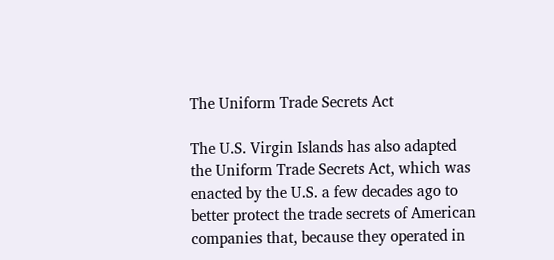The Uniform Trade Secrets Act

The U.S. Virgin Islands has also adapted the Uniform Trade Secrets Act, which was enacted by the U.S. a few decades ago to better protect the trade secrets of American companies that, because they operated in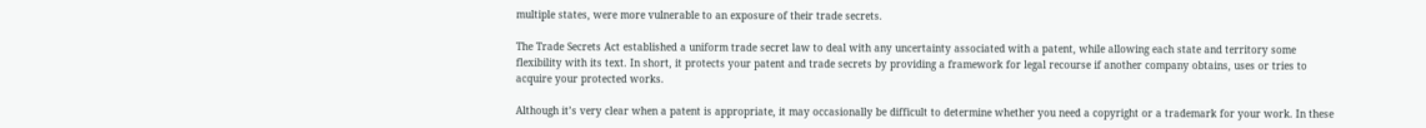multiple states, were more vulnerable to an exposure of their trade secrets.

The Trade Secrets Act established a uniform trade secret law to deal with any uncertainty associated with a patent, while allowing each state and territory some flexibility with its text. In short, it protects your patent and trade secrets by providing a framework for legal recourse if another company obtains, uses or tries to acquire your protected works.

Although it’s very clear when a patent is appropriate, it may occasionally be difficult to determine whether you need a copyright or a trademark for your work. In these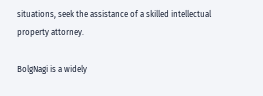situations, seek the assistance of a skilled intellectual property attorney.

BolgNagi is a widely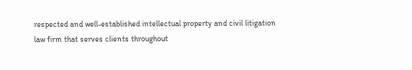respected and well-established intellectual property and civil litigation law firm that serves clients throughout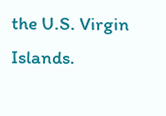the U.S. Virgin Islands.